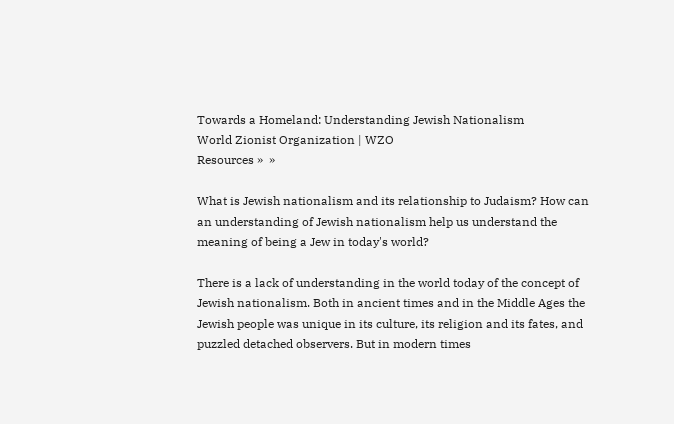Towards a Homeland: Understanding Jewish Nationalism
World Zionist Organization | WZO
Resources »  »

What is Jewish nationalism and its relationship to Judaism? How can an understanding of Jewish nationalism help us understand the meaning of being a Jew in today's world?

There is a lack of understanding in the world today of the concept of Jewish nationalism. Both in ancient times and in the Middle Ages the Jewish people was unique in its culture, its religion and its fates, and puzzled detached observers. But in modern times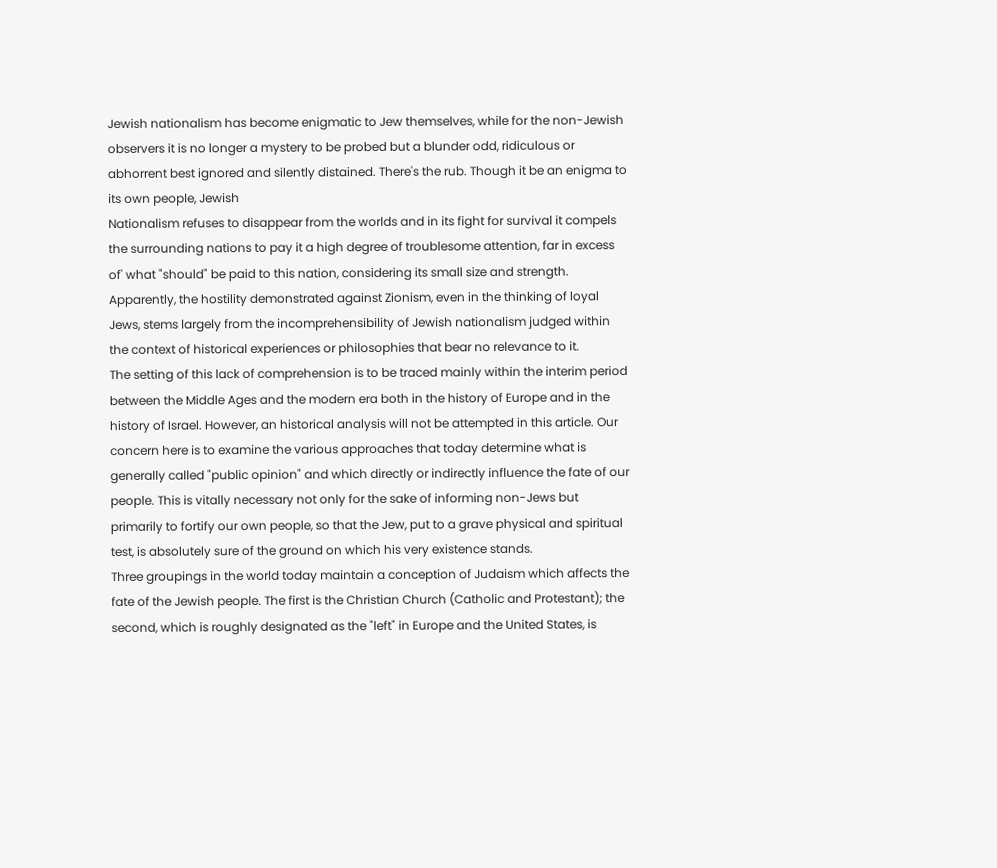Jewish nationalism has become enigmatic to Jew themselves, while for the non-Jewish observers it is no longer a mystery to be probed but a blunder odd, ridiculous or abhorrent best ignored and silently distained. There's the rub. Though it be an enigma to its own people, Jewish
Nationalism refuses to disappear from the worlds and in its fight for survival it compels the surrounding nations to pay it a high degree of troublesome attention, far in excess of' what "should" be paid to this nation, considering its small size and strength. Apparently, the hostility demonstrated against Zionism, even in the thinking of loyal Jews, stems largely from the incomprehensibility of Jewish nationalism judged within the context of historical experiences or philosophies that bear no relevance to it.
The setting of this lack of comprehension is to be traced mainly within the interim period between the Middle Ages and the modern era both in the history of Europe and in the history of Israel. However, an historical analysis will not be attempted in this article. Our concern here is to examine the various approaches that today determine what is generally called "public opinion" and which directly or indirectly influence the fate of our people. This is vitally necessary not only for the sake of informing non-Jews but primarily to fortify our own people, so that the Jew, put to a grave physical and spiritual test, is absolutely sure of the ground on which his very existence stands.
Three groupings in the world today maintain a conception of Judaism which affects the fate of the Jewish people. The first is the Christian Church (Catholic and Protestant); the second, which is roughly designated as the "left" in Europe and the United States, is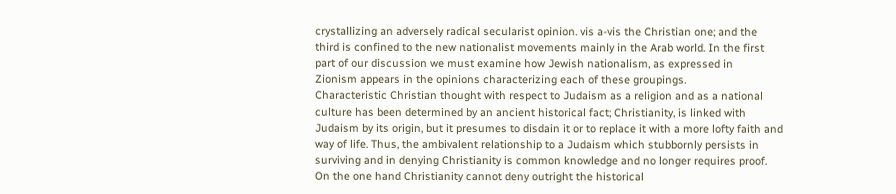crystallizing an adversely radical secularist opinion. vis a-vis the Christian one; and the third is confined to the new nationalist movements mainly in the Arab world. In the first part of our discussion we must examine how Jewish nationalism, as expressed in
Zionism appears in the opinions characterizing each of these groupings.
Characteristic Christian thought with respect to Judaism as a religion and as a national culture has been determined by an ancient historical fact; Christianity, is linked with Judaism by its origin, but it presumes to disdain it or to replace it with a more lofty faith and way of life. Thus, the ambivalent relationship to a Judaism which stubbornly persists in surviving and in denying Christianity is common knowledge and no longer requires proof. On the one hand Christianity cannot deny outright the historical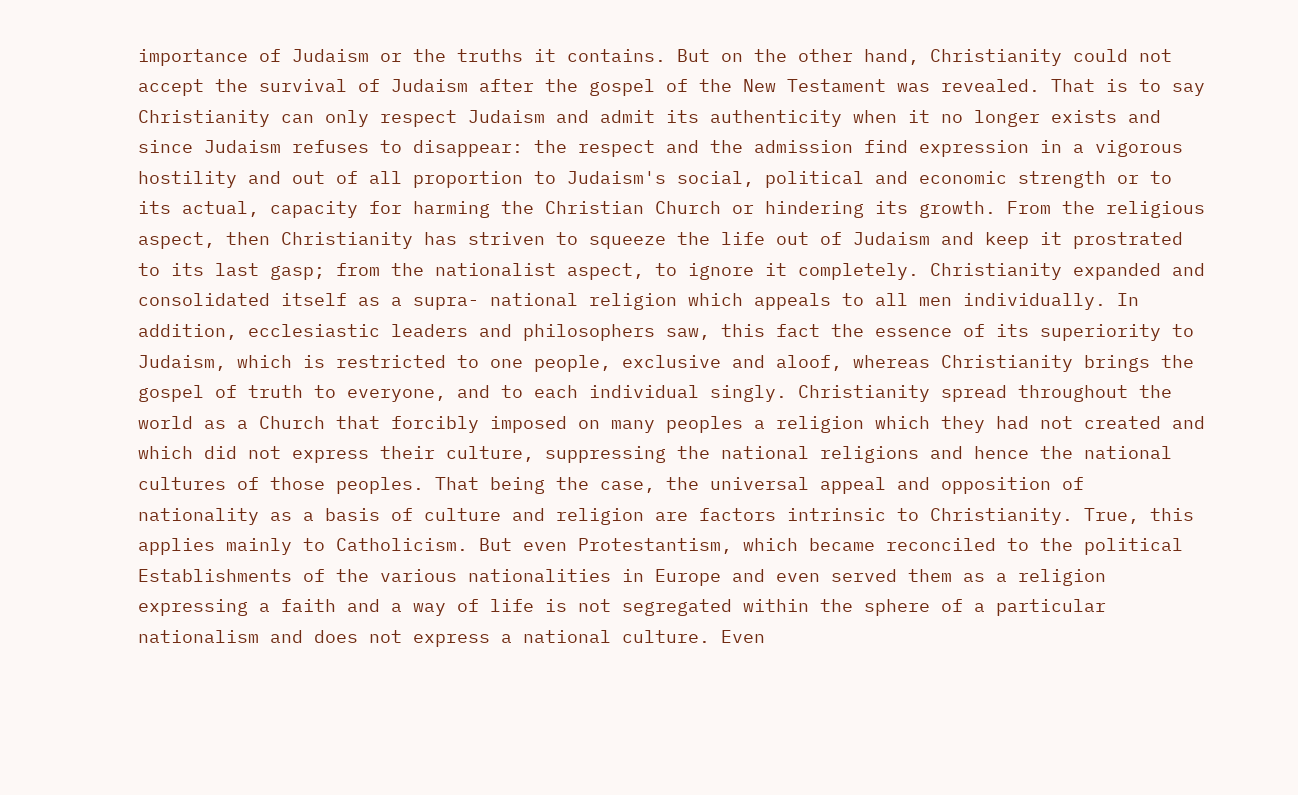importance of Judaism or the truths it contains. But on the other hand, Christianity could not accept the survival of Judaism after the gospel of the New Testament was revealed. That is to say Christianity can only respect Judaism and admit its authenticity when it no longer exists and since Judaism refuses to disappear: the respect and the admission find expression in a vigorous hostility and out of all proportion to Judaism's social, political and economic strength or to its actual, capacity for harming the Christian Church or hindering its growth. From the religious aspect, then Christianity has striven to squeeze the life out of Judaism and keep it prostrated to its last gasp; from the nationalist aspect, to ignore it completely. Christianity expanded and consolidated itself as a supra- national religion which appeals to all men individually. In addition, ecclesiastic leaders and philosophers saw, this fact the essence of its superiority to Judaism, which is restricted to one people, exclusive and aloof, whereas Christianity brings the gospel of truth to everyone, and to each individual singly. Christianity spread throughout the world as a Church that forcibly imposed on many peoples a religion which they had not created and which did not express their culture, suppressing the national religions and hence the national cultures of those peoples. That being the case, the universal appeal and opposition of nationality as a basis of culture and religion are factors intrinsic to Christianity. True, this applies mainly to Catholicism. But even Protestantism, which became reconciled to the political Establishments of the various nationalities in Europe and even served them as a religion expressing a faith and a way of life is not segregated within the sphere of a particular nationalism and does not express a national culture. Even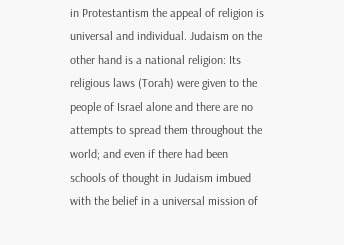in Protestantism the appeal of religion is universal and individual. Judaism on the other hand is a national religion: Its religious laws (Torah) were given to the people of Israel alone and there are no attempts to spread them throughout the world; and even if there had been schools of thought in Judaism imbued with the belief in a universal mission of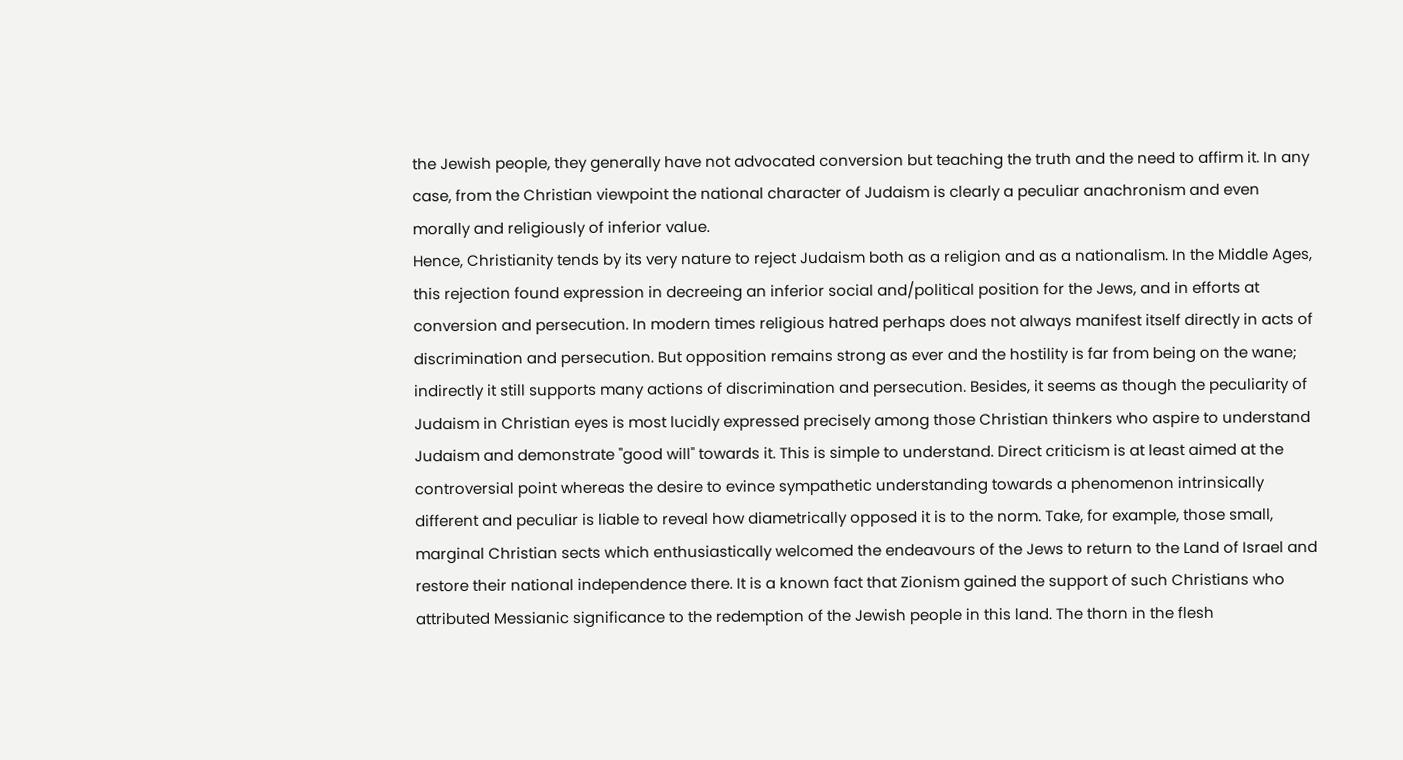the Jewish people, they generally have not advocated conversion but teaching the truth and the need to affirm it. In any case, from the Christian viewpoint the national character of Judaism is clearly a peculiar anachronism and even morally and religiously of inferior value.
Hence, Christianity tends by its very nature to reject Judaism both as a religion and as a nationalism. In the Middle Ages, this rejection found expression in decreeing an inferior social and/political position for the Jews, and in efforts at conversion and persecution. In modern times religious hatred perhaps does not always manifest itself directly in acts of discrimination and persecution. But opposition remains strong as ever and the hostility is far from being on the wane; indirectly it still supports many actions of discrimination and persecution. Besides, it seems as though the peculiarity of Judaism in Christian eyes is most lucidly expressed precisely among those Christian thinkers who aspire to understand Judaism and demonstrate "good will" towards it. This is simple to understand. Direct criticism is at least aimed at the controversial point whereas the desire to evince sympathetic understanding towards a phenomenon intrinsically different and peculiar is liable to reveal how diametrically opposed it is to the norm. Take, for example, those small, marginal Christian sects which enthusiastically welcomed the endeavours of the Jews to return to the Land of Israel and restore their national independence there. It is a known fact that Zionism gained the support of such Christians who attributed Messianic significance to the redemption of the Jewish people in this land. The thorn in the flesh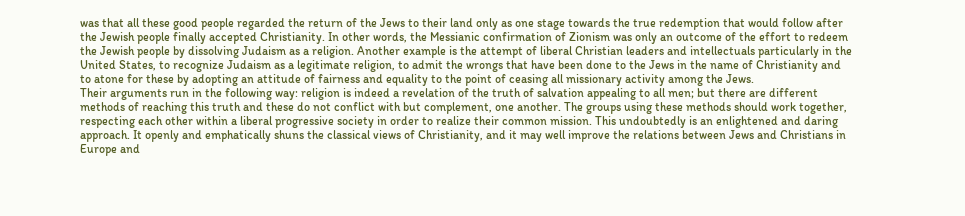was that all these good people regarded the return of the Jews to their land only as one stage towards the true redemption that would follow after the Jewish people finally accepted Christianity. In other words, the Messianic confirmation of Zionism was only an outcome of the effort to redeem the Jewish people by dissolving Judaism as a religion. Another example is the attempt of liberal Christian leaders and intellectuals particularly in the United States, to recognize Judaism as a legitimate religion, to admit the wrongs that have been done to the Jews in the name of Christianity and to atone for these by adopting an attitude of fairness and equality to the point of ceasing all missionary activity among the Jews.
Their arguments run in the following way: religion is indeed a revelation of the truth of salvation appealing to all men; but there are different methods of reaching this truth and these do not conflict with but complement, one another. The groups using these methods should work together, respecting each other within a liberal progressive society in order to realize their common mission. This undoubtedly is an enlightened and daring approach. It openly and emphatically shuns the classical views of Christianity, and it may well improve the relations between Jews and Christians in Europe and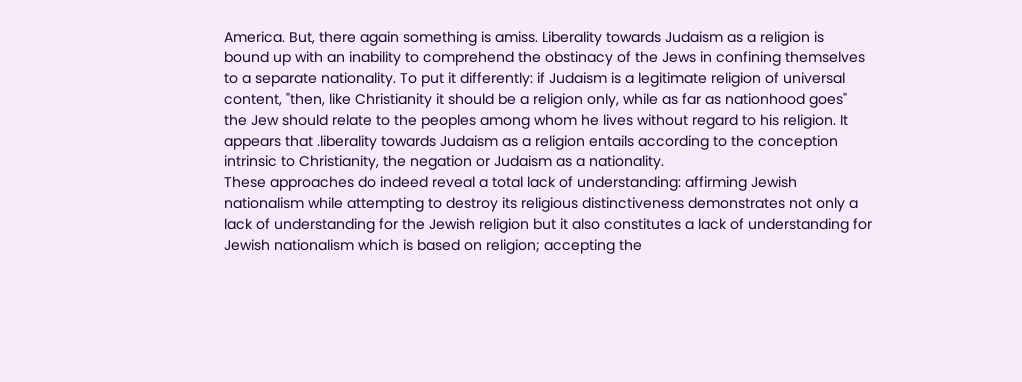America. But, there again something is amiss. Liberality towards Judaism as a religion is bound up with an inability to comprehend the obstinacy of the Jews in confining themselves to a separate nationality. To put it differently: if Judaism is a legitimate religion of universal content, "then, like Christianity it should be a religion only, while as far as nationhood goes" the Jew should relate to the peoples among whom he lives without regard to his religion. It appears that .liberality towards Judaism as a religion entails according to the conception intrinsic to Christianity, the negation or Judaism as a nationality.
These approaches do indeed reveal a total lack of understanding: affirming Jewish nationalism while attempting to destroy its religious distinctiveness demonstrates not only a lack of understanding for the Jewish religion but it also constitutes a lack of understanding for Jewish nationalism which is based on religion; accepting the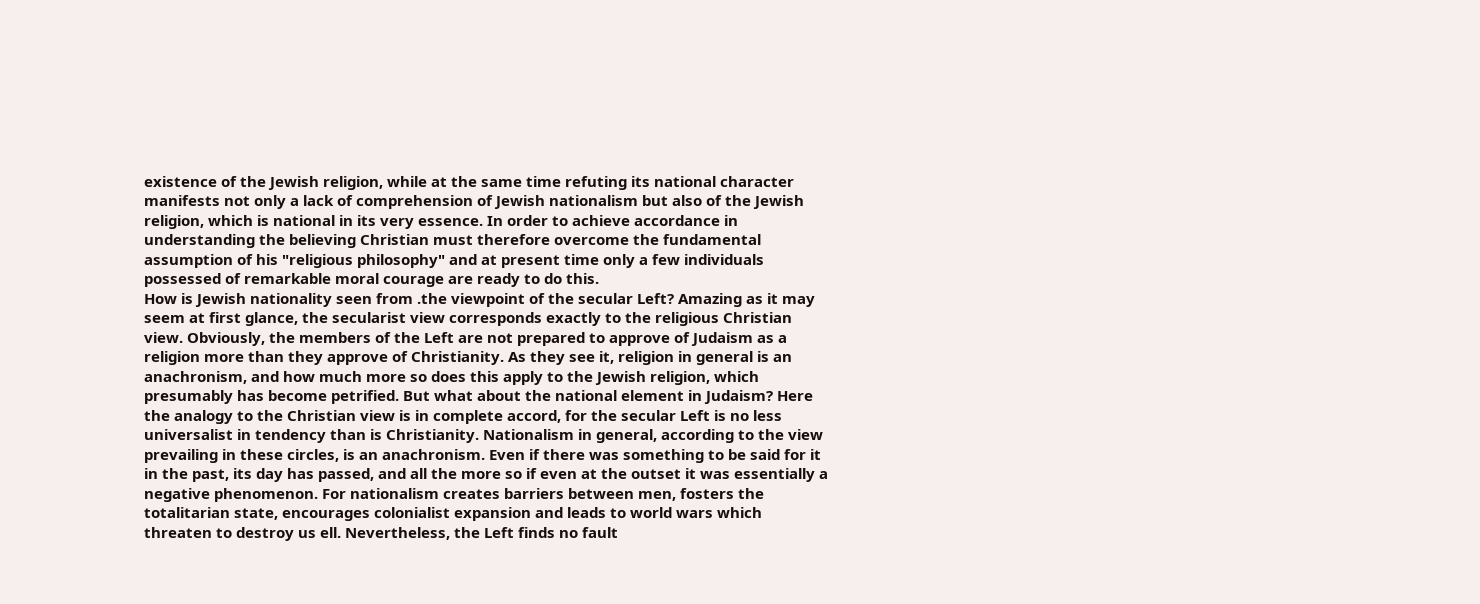existence of the Jewish religion, while at the same time refuting its national character manifests not only a lack of comprehension of Jewish nationalism but also of the Jewish religion, which is national in its very essence. In order to achieve accordance in understanding the believing Christian must therefore overcome the fundamental assumption of his "religious philosophy" and at present time only a few individuals possessed of remarkable moral courage are ready to do this.
How is Jewish nationality seen from .the viewpoint of the secular Left? Amazing as it may seem at first glance, the secularist view corresponds exactly to the religious Christian view. Obviously, the members of the Left are not prepared to approve of Judaism as a religion more than they approve of Christianity. As they see it, religion in general is an anachronism, and how much more so does this apply to the Jewish religion, which presumably has become petrified. But what about the national element in Judaism? Here the analogy to the Christian view is in complete accord, for the secular Left is no less universalist in tendency than is Christianity. Nationalism in general, according to the view prevailing in these circles, is an anachronism. Even if there was something to be said for it in the past, its day has passed, and all the more so if even at the outset it was essentially a negative phenomenon. For nationalism creates barriers between men, fosters the totalitarian state, encourages colonialist expansion and leads to world wars which threaten to destroy us ell. Nevertheless, the Left finds no fault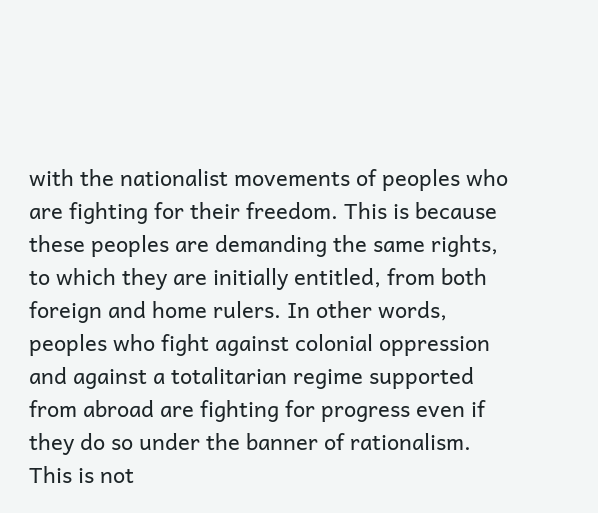with the nationalist movements of peoples who are fighting for their freedom. This is because these peoples are demanding the same rights, to which they are initially entitled, from both foreign and home rulers. In other words, peoples who fight against colonial oppression and against a totalitarian regime supported from abroad are fighting for progress even if they do so under the banner of rationalism. This is not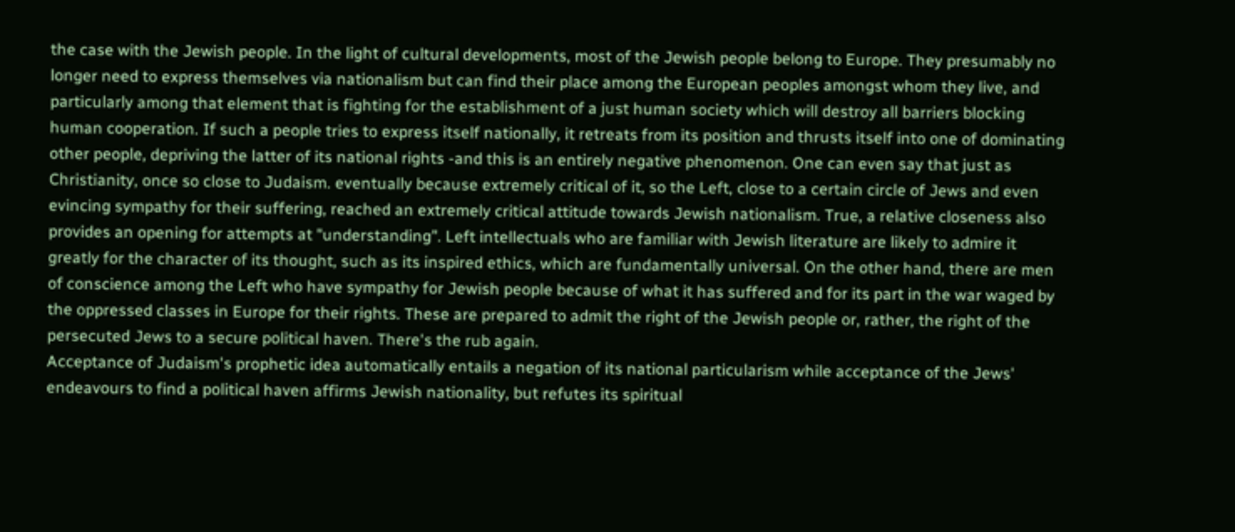the case with the Jewish people. In the light of cultural developments, most of the Jewish people belong to Europe. They presumably no longer need to express themselves via nationalism but can find their place among the European peoples amongst whom they live, and particularly among that element that is fighting for the establishment of a just human society which will destroy all barriers blocking human cooperation. If such a people tries to express itself nationally, it retreats from its position and thrusts itself into one of dominating other people, depriving the latter of its national rights -and this is an entirely negative phenomenon. One can even say that just as Christianity, once so close to Judaism. eventually because extremely critical of it, so the Left, close to a certain circle of Jews and even evincing sympathy for their suffering, reached an extremely critical attitude towards Jewish nationalism. True, a relative closeness also provides an opening for attempts at "understanding". Left intellectuals who are familiar with Jewish literature are likely to admire it greatly for the character of its thought, such as its inspired ethics, which are fundamentally universal. On the other hand, there are men of conscience among the Left who have sympathy for Jewish people because of what it has suffered and for its part in the war waged by the oppressed classes in Europe for their rights. These are prepared to admit the right of the Jewish people or, rather, the right of the persecuted Jews to a secure political haven. There's the rub again.
Acceptance of Judaism's prophetic idea automatically entails a negation of its national particularism while acceptance of the Jews' endeavours to find a political haven affirms Jewish nationality, but refutes its spiritual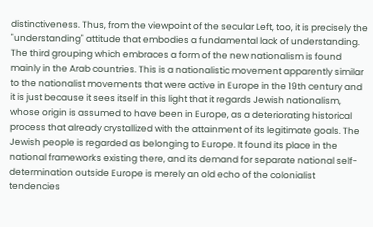distinctiveness. Thus, from the viewpoint of the secular Left, too, it is precisely the "understanding" attitude that embodies a fundamental lack of understanding.
The third grouping which embraces a form of the new nationalism is found mainly in the Arab countries. This is a nationalistic movement apparently similar to the nationalist movements that were active in Europe in the 19th century and it is just because it sees itself in this light that it regards Jewish nationalism, whose origin is assumed to have been in Europe, as a deteriorating historical process that already crystallized with the attainment of its legitimate goals. The Jewish people is regarded as belonging to Europe. It found its place in the national frameworks existing there, and its demand for separate national self-determination outside Europe is merely an old echo of the colonialist tendencies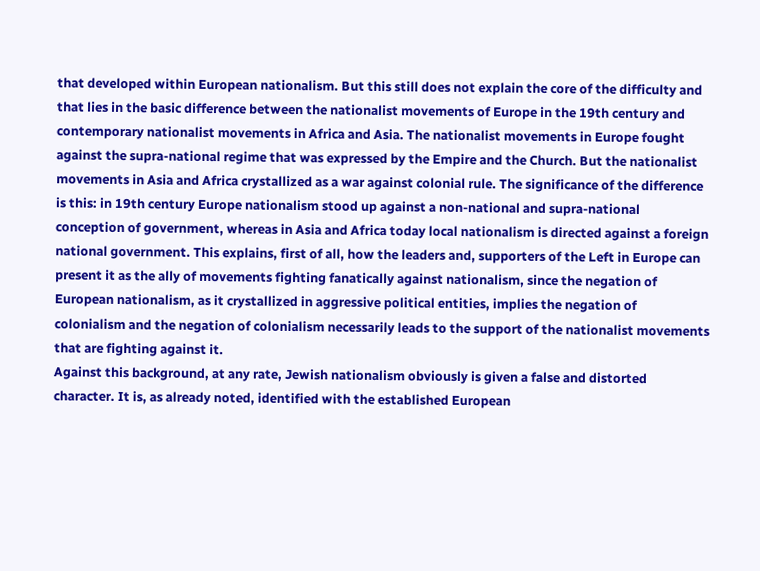that developed within European nationalism. But this still does not explain the core of the difficulty and that lies in the basic difference between the nationalist movements of Europe in the 19th century and contemporary nationalist movements in Africa and Asia. The nationalist movements in Europe fought against the supra-national regime that was expressed by the Empire and the Church. But the nationalist movements in Asia and Africa crystallized as a war against colonial rule. The significance of the difference is this: in 19th century Europe nationalism stood up against a non-national and supra-national conception of government, whereas in Asia and Africa today local nationalism is directed against a foreign national government. This explains, first of all, how the leaders and, supporters of the Left in Europe can present it as the ally of movements fighting fanatically against nationalism, since the negation of European nationalism, as it crystallized in aggressive political entities, implies the negation of colonialism and the negation of colonialism necessarily leads to the support of the nationalist movements that are fighting against it.
Against this background, at any rate, Jewish nationalism obviously is given a false and distorted character. It is, as already noted, identified with the established European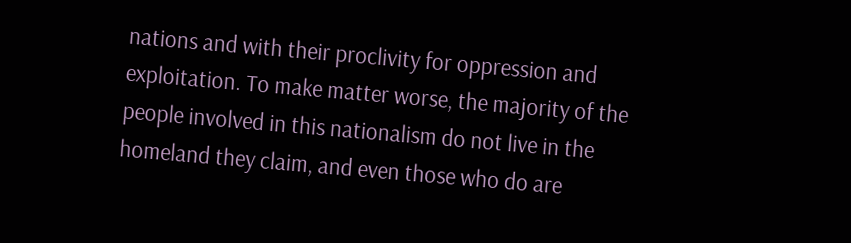nations and with their proclivity for oppression and exploitation. To make matter worse, the majority of the people involved in this nationalism do not live in the homeland they claim, and even those who do are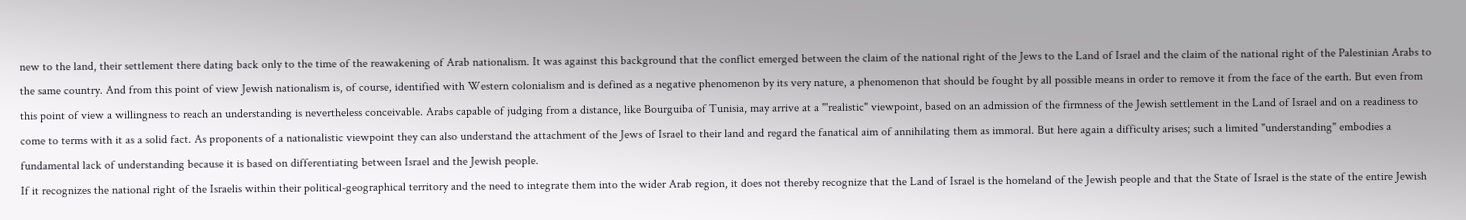new to the land, their settlement there dating back only to the time of the reawakening of Arab nationalism. It was against this background that the conflict emerged between the claim of the national right of the Jews to the Land of Israel and the claim of the national right of the Palestinian Arabs to the same country. And from this point of view Jewish nationalism is, of course, identified with Western colonialism and is defined as a negative phenomenon by its very nature, a phenomenon that should be fought by all possible means in order to remove it from the face of the earth. But even from this point of view a willingness to reach an understanding is nevertheless conceivable. Arabs capable of judging from a distance, like Bourguiba of Tunisia, may arrive at a "'realistic" viewpoint, based on an admission of the firmness of the Jewish settlement in the Land of Israel and on a readiness to come to terms with it as a solid fact. As proponents of a nationalistic viewpoint they can also understand the attachment of the Jews of Israel to their land and regard the fanatical aim of annihilating them as immoral. But here again a difficulty arises; such a limited "understanding" embodies a fundamental lack of understanding because it is based on differentiating between Israel and the Jewish people.
If it recognizes the national right of the Israelis within their political-geographical territory and the need to integrate them into the wider Arab region, it does not thereby recognize that the Land of Israel is the homeland of the Jewish people and that the State of Israel is the state of the entire Jewish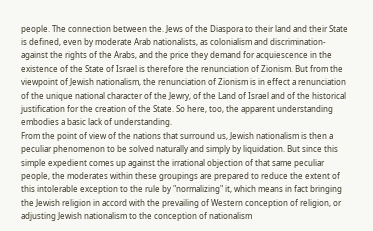people. The connection between the. Jews of the Diaspora to their land and their State is defined, even by moderate Arab nationalists, as colonialism and discrimination-against the rights of the Arabs, and the price they demand for acquiescence in the existence of the State of Israel is therefore the renunciation of Zionism. But from the viewpoint of Jewish nationalism, the renunciation of Zionism is in effect a renunciation of the unique national character of the Jewry, of the Land of Israel and of the historical justification for the creation of the State. So here, too, the apparent understanding embodies a basic lack of understanding.
From the point of view of the nations that surround us, Jewish nationalism is then a peculiar phenomenon to be solved naturally and simply by liquidation. But since this simple expedient comes up against the irrational objection of that same peculiar people, the moderates within these groupings are prepared to reduce the extent of this intolerable exception to the rule by "normalizing" it, which means in fact bringing the Jewish religion in accord with the prevailing of Western conception of religion, or adjusting Jewish nationalism to the conception of nationalism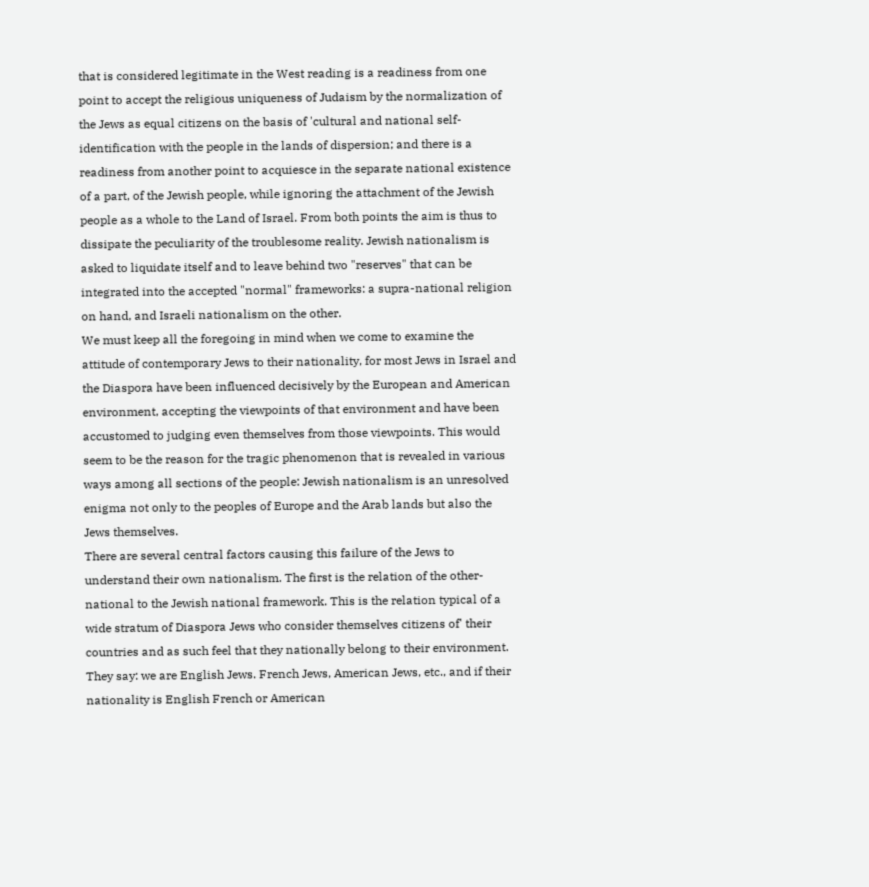that is considered legitimate in the West reading is a readiness from one point to accept the religious uniqueness of Judaism by the normalization of the Jews as equal citizens on the basis of 'cultural and national self-identification with the people in the lands of dispersion; and there is a readiness from another point to acquiesce in the separate national existence of a part, of the Jewish people, while ignoring the attachment of the Jewish people as a whole to the Land of Israel. From both points the aim is thus to dissipate the peculiarity of the troublesome reality. Jewish nationalism is asked to liquidate itself and to leave behind two "reserves" that can be integrated into the accepted "normal" frameworks: a supra-national religion on hand, and Israeli nationalism on the other.
We must keep all the foregoing in mind when we come to examine the attitude of contemporary Jews to their nationality, for most Jews in Israel and the Diaspora have been influenced decisively by the European and American environment, accepting the viewpoints of that environment and have been accustomed to judging even themselves from those viewpoints. This would seem to be the reason for the tragic phenomenon that is revealed in various ways among all sections of the people: Jewish nationalism is an unresolved enigma not only to the peoples of Europe and the Arab lands but also the Jews themselves.
There are several central factors causing this failure of the Jews to understand their own nationalism. The first is the relation of the other-national to the Jewish national framework. This is the relation typical of a wide stratum of Diaspora Jews who consider themselves citizens of' their countries and as such feel that they nationally belong to their environment. They say: we are English Jews. French Jews, American Jews, etc., and if their nationality is English French or American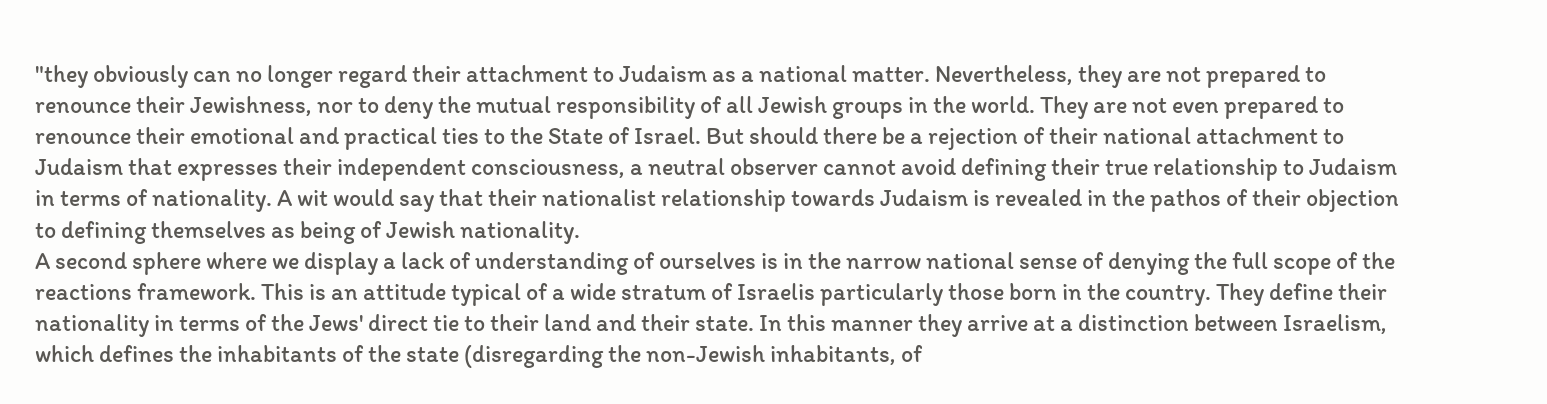"they obviously can no longer regard their attachment to Judaism as a national matter. Nevertheless, they are not prepared to renounce their Jewishness, nor to deny the mutual responsibility of all Jewish groups in the world. They are not even prepared to renounce their emotional and practical ties to the State of Israel. But should there be a rejection of their national attachment to Judaism that expresses their independent consciousness, a neutral observer cannot avoid defining their true relationship to Judaism in terms of nationality. A wit would say that their nationalist relationship towards Judaism is revealed in the pathos of their objection to defining themselves as being of Jewish nationality.
A second sphere where we display a lack of understanding of ourselves is in the narrow national sense of denying the full scope of the reactions framework. This is an attitude typical of a wide stratum of Israelis particularly those born in the country. They define their nationality in terms of the Jews' direct tie to their land and their state. In this manner they arrive at a distinction between Israelism, which defines the inhabitants of the state (disregarding the non-Jewish inhabitants, of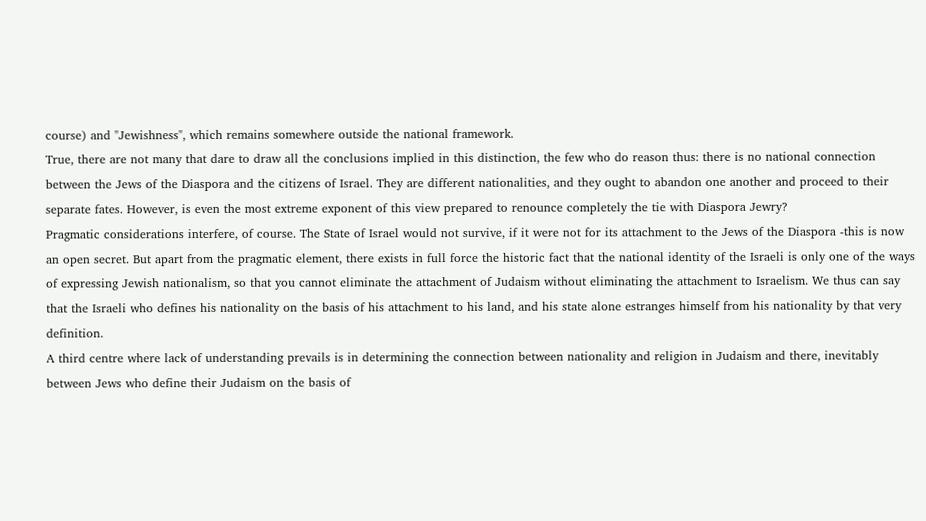course) and "Jewishness", which remains somewhere outside the national framework.
True, there are not many that dare to draw all the conclusions implied in this distinction, the few who do reason thus: there is no national connection between the Jews of the Diaspora and the citizens of Israel. They are different nationalities, and they ought to abandon one another and proceed to their separate fates. However, is even the most extreme exponent of this view prepared to renounce completely the tie with Diaspora Jewry?
Pragmatic considerations interfere, of course. The State of Israel would not survive, if it were not for its attachment to the Jews of the Diaspora -this is now an open secret. But apart from the pragmatic element, there exists in full force the historic fact that the national identity of the Israeli is only one of the ways of expressing Jewish nationalism, so that you cannot eliminate the attachment of Judaism without eliminating the attachment to Israelism. We thus can say that the Israeli who defines his nationality on the basis of his attachment to his land, and his state alone estranges himself from his nationality by that very definition.
A third centre where lack of understanding prevails is in determining the connection between nationality and religion in Judaism and there, inevitably between Jews who define their Judaism on the basis of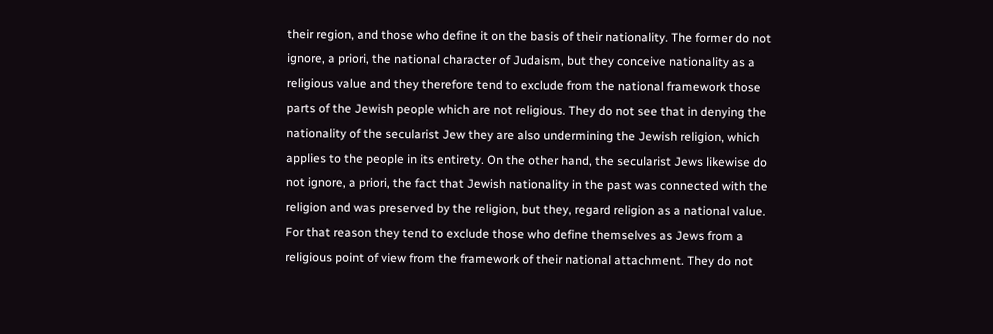their region, and those who define it on the basis of their nationality. The former do not ignore, a priori, the national character of Judaism, but they conceive nationality as a religious value and they therefore tend to exclude from the national framework those parts of the Jewish people which are not religious. They do not see that in denying the nationality of the secularist Jew they are also undermining the Jewish religion, which applies to the people in its entirety. On the other hand, the secularist Jews likewise do not ignore, a priori, the fact that Jewish nationality in the past was connected with the religion and was preserved by the religion, but they, regard religion as a national value. For that reason they tend to exclude those who define themselves as Jews from a religious point of view from the framework of their national attachment. They do not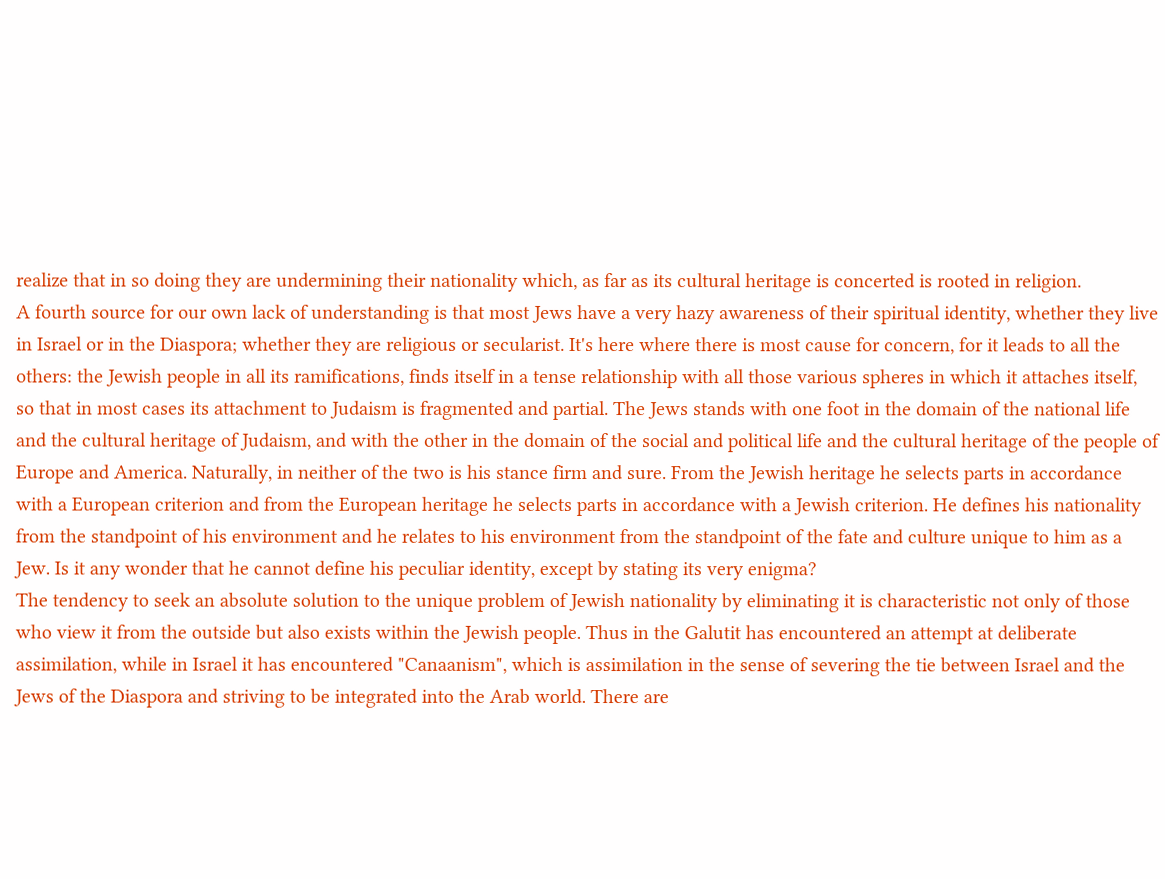realize that in so doing they are undermining their nationality which, as far as its cultural heritage is concerted is rooted in religion.
A fourth source for our own lack of understanding is that most Jews have a very hazy awareness of their spiritual identity, whether they live in Israel or in the Diaspora; whether they are religious or secularist. It's here where there is most cause for concern, for it leads to all the others: the Jewish people in all its ramifications, finds itself in a tense relationship with all those various spheres in which it attaches itself, so that in most cases its attachment to Judaism is fragmented and partial. The Jews stands with one foot in the domain of the national life and the cultural heritage of Judaism, and with the other in the domain of the social and political life and the cultural heritage of the people of Europe and America. Naturally, in neither of the two is his stance firm and sure. From the Jewish heritage he selects parts in accordance with a European criterion and from the European heritage he selects parts in accordance with a Jewish criterion. He defines his nationality from the standpoint of his environment and he relates to his environment from the standpoint of the fate and culture unique to him as a Jew. Is it any wonder that he cannot define his peculiar identity, except by stating its very enigma?
The tendency to seek an absolute solution to the unique problem of Jewish nationality by eliminating it is characteristic not only of those who view it from the outside but also exists within the Jewish people. Thus in the Galutit has encountered an attempt at deliberate assimilation, while in Israel it has encountered "Canaanism", which is assimilation in the sense of severing the tie between Israel and the Jews of the Diaspora and striving to be integrated into the Arab world. There are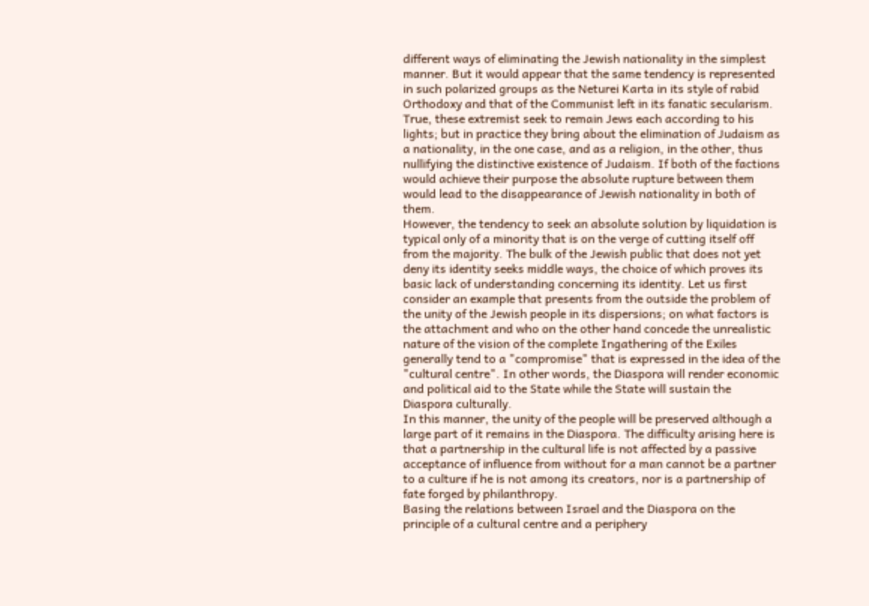different ways of eliminating the Jewish nationality in the simplest manner. But it would appear that the same tendency is represented in such polarized groups as the Neturei Karta in its style of rabid Orthodoxy and that of the Communist left in its fanatic secularism. True, these extremist seek to remain Jews each according to his lights; but in practice they bring about the elimination of Judaism as a nationality, in the one case, and as a religion, in the other, thus nullifying the distinctive existence of Judaism. If both of the factions would achieve their purpose the absolute rupture between them would lead to the disappearance of Jewish nationality in both of them.
However, the tendency to seek an absolute solution by liquidation is typical only of a minority that is on the verge of cutting itself off from the majority. The bulk of the Jewish public that does not yet deny its identity seeks middle ways, the choice of which proves its basic lack of understanding concerning its identity. Let us first consider an example that presents from the outside the problem of the unity of the Jewish people in its dispersions; on what factors is the attachment and who on the other hand concede the unrealistic nature of the vision of the complete Ingathering of the Exiles generally tend to a "compromise" that is expressed in the idea of the "cultural centre". In other words, the Diaspora will render economic and political aid to the State while the State will sustain the Diaspora culturally.
In this manner, the unity of the people will be preserved although a large part of it remains in the Diaspora. The difficulty arising here is that a partnership in the cultural life is not affected by a passive acceptance of influence from without for a man cannot be a partner to a culture if he is not among its creators, nor is a partnership of fate forged by philanthropy.
Basing the relations between Israel and the Diaspora on the principle of a cultural centre and a periphery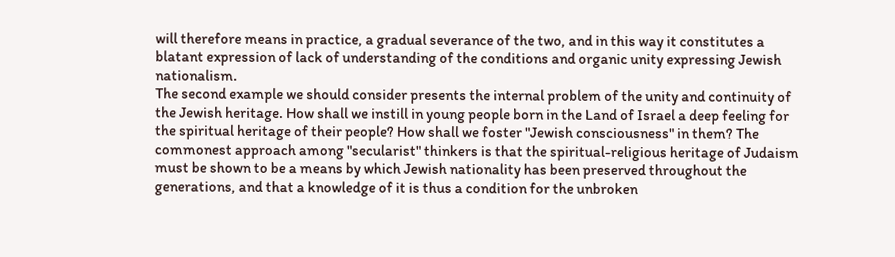will therefore means in practice, a gradual severance of the two, and in this way it constitutes a blatant expression of lack of understanding of the conditions and organic unity expressing Jewish nationalism.
The second example we should consider presents the internal problem of the unity and continuity of the Jewish heritage. How shall we instill in young people born in the Land of Israel a deep feeling for the spiritual heritage of their people? How shall we foster "Jewish consciousness" in them? The commonest approach among "secularist" thinkers is that the spiritual-religious heritage of Judaism must be shown to be a means by which Jewish nationality has been preserved throughout the generations, and that a knowledge of it is thus a condition for the unbroken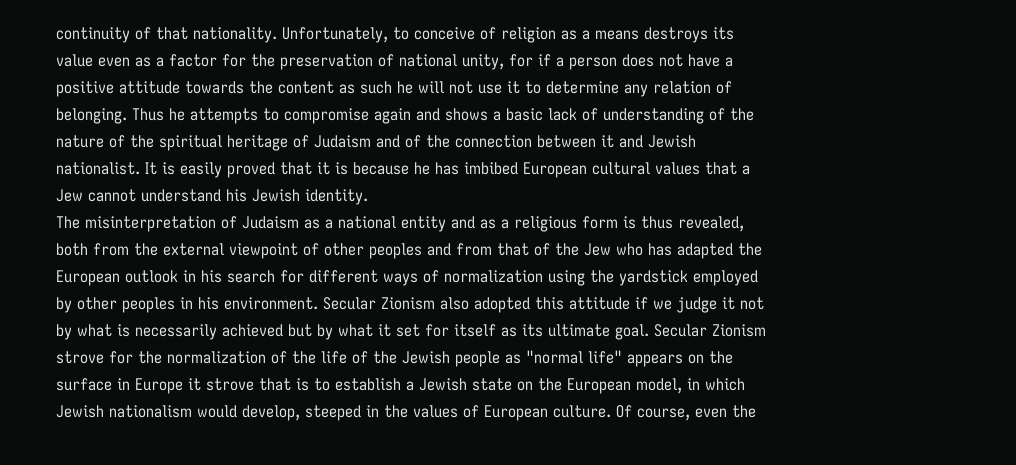continuity of that nationality. Unfortunately, to conceive of religion as a means destroys its value even as a factor for the preservation of national unity, for if a person does not have a positive attitude towards the content as such he will not use it to determine any relation of belonging. Thus he attempts to compromise again and shows a basic lack of understanding of the nature of the spiritual heritage of Judaism and of the connection between it and Jewish nationalist. It is easily proved that it is because he has imbibed European cultural values that a Jew cannot understand his Jewish identity.
The misinterpretation of Judaism as a national entity and as a religious form is thus revealed, both from the external viewpoint of other peoples and from that of the Jew who has adapted the European outlook in his search for different ways of normalization using the yardstick employed by other peoples in his environment. Secular Zionism also adopted this attitude if we judge it not by what is necessarily achieved but by what it set for itself as its ultimate goal. Secular Zionism strove for the normalization of the life of the Jewish people as "normal life" appears on the surface in Europe it strove that is to establish a Jewish state on the European model, in which Jewish nationalism would develop, steeped in the values of European culture. Of course, even the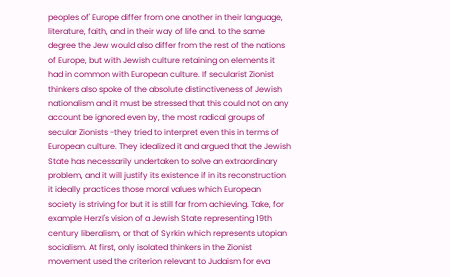peoples of' Europe differ from one another in their language, literature, faith, and in their way of life and. to the same degree the Jew would also differ from the rest of the nations of Europe, but with Jewish culture retaining on elements it had in common with European culture. If secularist Zionist thinkers also spoke of the absolute distinctiveness of Jewish nationalism and it must be stressed that this could not on any account be ignored even by, the most radical groups of secular Zionists -they tried to interpret even this in terms of European culture. They idealized it and argued that the Jewish State has necessarily undertaken to solve an extraordinary problem, and it will justify its existence if in its reconstruction it ideally practices those moral values which European society is striving for but it is still far from achieving. Take, for example Herzl's vision of a Jewish State representing 19th century liberalism, or that of Syrkin which represents utopian socialism. At first, only isolated thinkers in the Zionist movement used the criterion relevant to Judaism for eva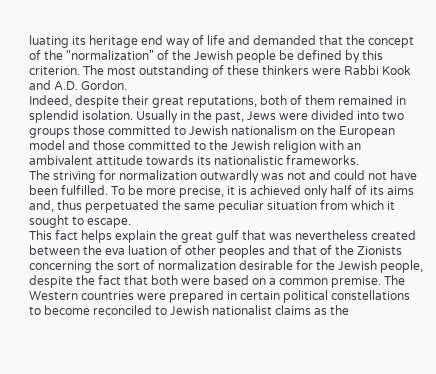luating its heritage end way of life and demanded that the concept of the "normalization" of the Jewish people be defined by this criterion. The most outstanding of these thinkers were Rabbi Kook and A.D. Gordon.
Indeed, despite their great reputations, both of them remained in splendid isolation. Usually in the past, Jews were divided into two groups those committed to Jewish nationalism on the European model and those committed to the Jewish religion with an ambivalent attitude towards its nationalistic frameworks.
The striving for normalization outwardly was not and could not have been fulfilled. To be more precise, it is achieved only half of its aims and, thus perpetuated the same peculiar situation from which it sought to escape.
This fact helps explain the great gulf that was nevertheless created between the eva luation of other peoples and that of the Zionists concerning the sort of normalization desirable for the Jewish people, despite the fact that both were based on a common premise. The Western countries were prepared in certain political constellations to become reconciled to Jewish nationalist claims as the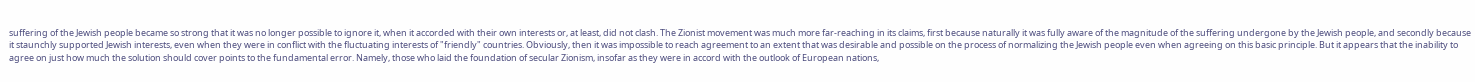suffering of the Jewish people became so strong that it was no longer possible to ignore it, when it accorded with their own interests or, at least, did not clash. The Zionist movement was much more far-reaching in its claims, first because naturally it was fully aware of the magnitude of the suffering undergone by the Jewish people, and secondly because it staunchly supported Jewish interests, even when they were in conflict with the fluctuating interests of "friendly" countries. Obviously, then it was impossible to reach agreement to an extent that was desirable and possible on the process of normalizing the Jewish people even when agreeing on this basic principle. But it appears that the inability to agree on just how much the solution should cover points to the fundamental error. Namely, those who laid the foundation of secular Zionism, insofar as they were in accord with the outlook of European nations,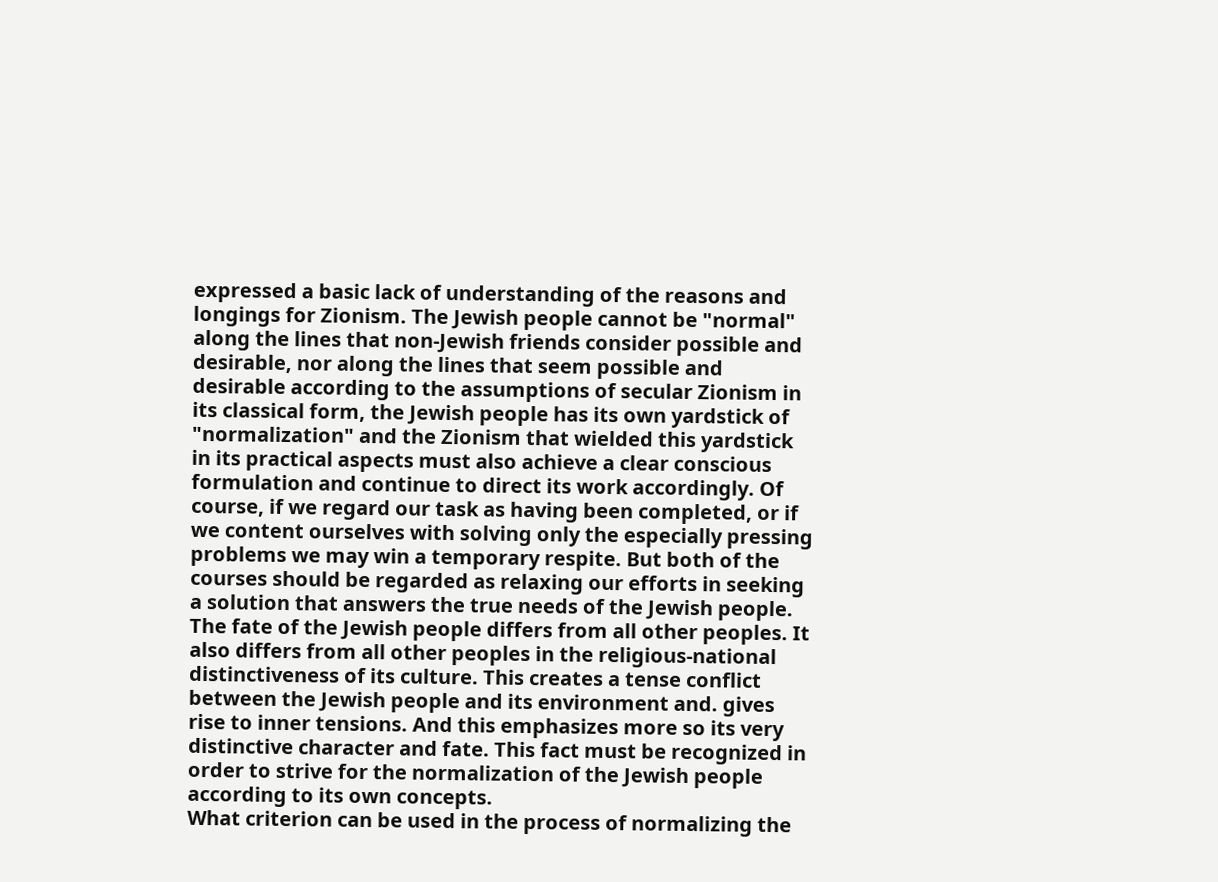expressed a basic lack of understanding of the reasons and longings for Zionism. The Jewish people cannot be "normal" along the lines that non-Jewish friends consider possible and desirable, nor along the lines that seem possible and desirable according to the assumptions of secular Zionism in its classical form, the Jewish people has its own yardstick of "normalization" and the Zionism that wielded this yardstick in its practical aspects must also achieve a clear conscious formulation and continue to direct its work accordingly. Of course, if we regard our task as having been completed, or if we content ourselves with solving only the especially pressing problems we may win a temporary respite. But both of the courses should be regarded as relaxing our efforts in seeking a solution that answers the true needs of the Jewish people. The fate of the Jewish people differs from all other peoples. It also differs from all other peoples in the religious-national distinctiveness of its culture. This creates a tense conflict between the Jewish people and its environment and. gives rise to inner tensions. And this emphasizes more so its very distinctive character and fate. This fact must be recognized in order to strive for the normalization of the Jewish people according to its own concepts.
What criterion can be used in the process of normalizing the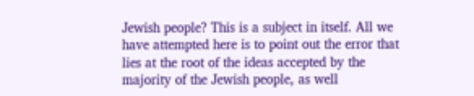Jewish people? This is a subject in itself. All we have attempted here is to point out the error that lies at the root of the ideas accepted by the majority of the Jewish people, as well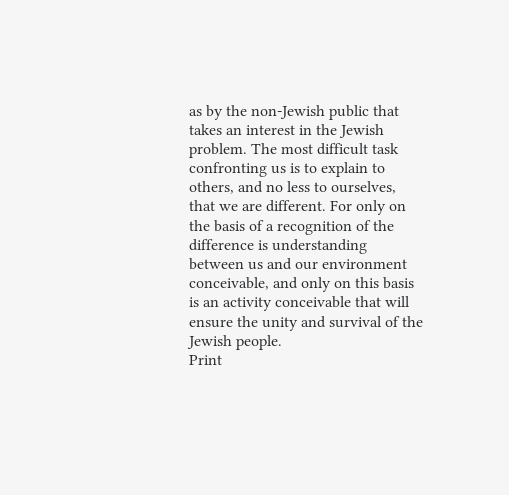as by the non-Jewish public that takes an interest in the Jewish problem. The most difficult task confronting us is to explain to others, and no less to ourselves, that we are different. For only on the basis of a recognition of the difference is understanding between us and our environment conceivable, and only on this basis is an activity conceivable that will ensure the unity and survival of the Jewish people.
Print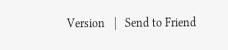Version   |   Send to Friend